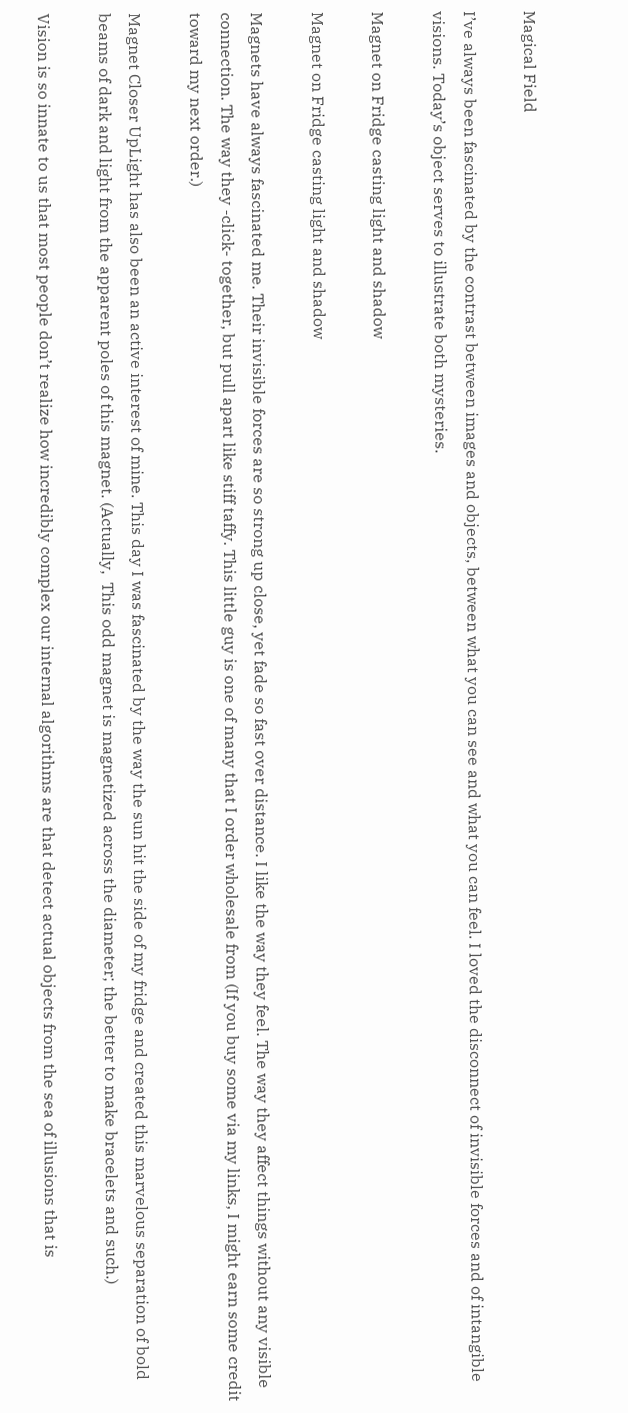Magical Field

I’ve always been fascinated by the contrast between images and objects, between what you can see and what you can feel. I loved the disconnect of invisible forces and of intangible visions. Today’s object serves to illustrate both mysteries.

Magnet on Fridge casting light and shadow

Magnet on Fridge casting light and shadow

Magnets have always fascinated me. Their invisible forces are so strong up close, yet fade so fast over distance. I like the way they feel. The way they affect things without any visible connection. The way they -click- together, but pull apart like stiff taffy. This little guy is one of many that I order wholesale from (If you buy some via my links, I might earn some credit toward my next order.)

Magnet Closer UpLight has also been an active interest of mine. This day I was fascinated by the way the sun hit the side of my fridge and created this marvelous separation of bold beams of dark and light from the apparent poles of this magnet. (Actually,  This odd magnet is magnetized across the diameter; the better to make bracelets and such.)

Vision is so innate to us that most people don’t realize how incredibly complex our internal algorithms are that detect actual objects from the sea of illusions that is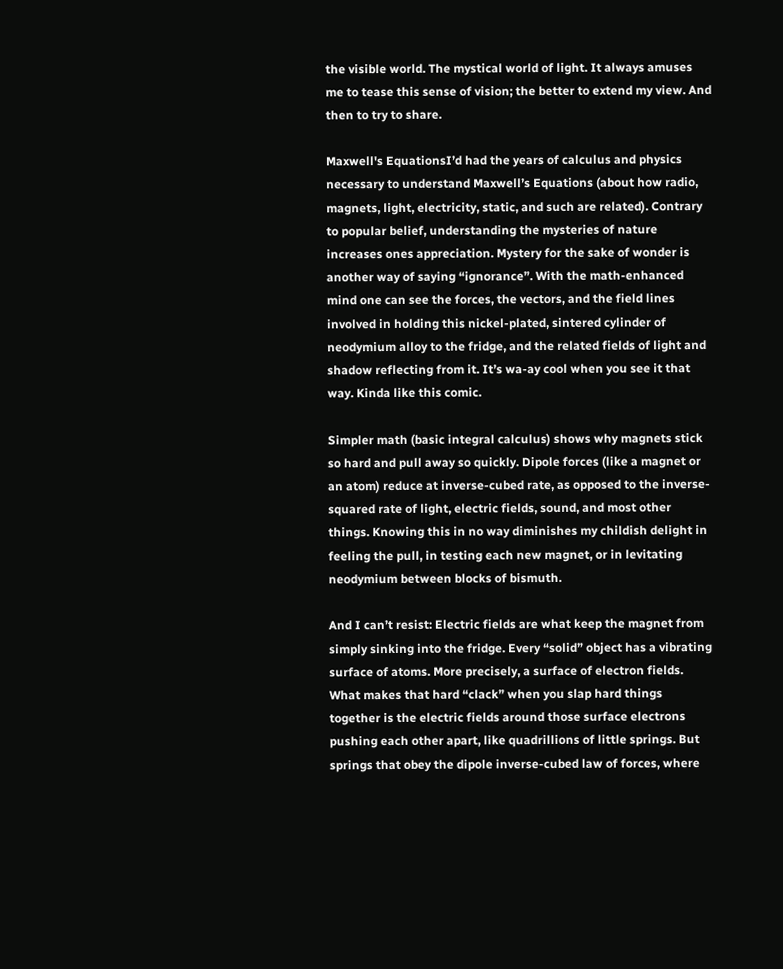the visible world. The mystical world of light. It always amuses me to tease this sense of vision; the better to extend my view. And then to try to share.

Maxwell's EquationsI’d had the years of calculus and physics  necessary to understand Maxwell’s Equations (about how radio, magnets, light, electricity, static, and such are related). Contrary to popular belief, understanding the mysteries of nature increases ones appreciation. Mystery for the sake of wonder is another way of saying “ignorance”. With the math-enhanced mind one can see the forces, the vectors, and the field lines involved in holding this nickel-plated, sintered cylinder of neodymium alloy to the fridge, and the related fields of light and shadow reflecting from it. It’s wa-ay cool when you see it that way. Kinda like this comic.

Simpler math (basic integral calculus) shows why magnets stick so hard and pull away so quickly. Dipole forces (like a magnet or an atom) reduce at inverse-cubed rate, as opposed to the inverse-squared rate of light, electric fields, sound, and most other things. Knowing this in no way diminishes my childish delight in feeling the pull, in testing each new magnet, or in levitating neodymium between blocks of bismuth.

And I can’t resist: Electric fields are what keep the magnet from simply sinking into the fridge. Every “solid” object has a vibrating surface of atoms. More precisely, a surface of electron fields. What makes that hard “clack” when you slap hard things together is the electric fields around those surface electrons pushing each other apart, like quadrillions of little springs. But springs that obey the dipole inverse-cubed law of forces, where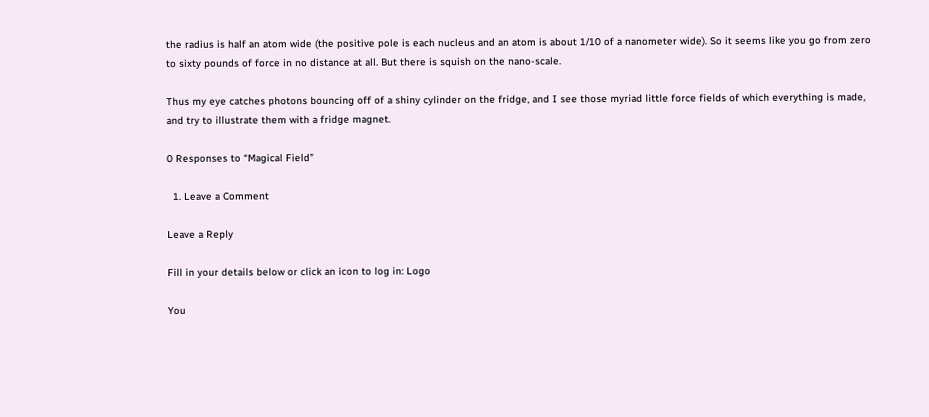the radius is half an atom wide (the positive pole is each nucleus and an atom is about 1/10 of a nanometer wide). So it seems like you go from zero to sixty pounds of force in no distance at all. But there is squish on the nano-scale.

Thus my eye catches photons bouncing off of a shiny cylinder on the fridge, and I see those myriad little force fields of which everything is made, and try to illustrate them with a fridge magnet.

0 Responses to “Magical Field”

  1. Leave a Comment

Leave a Reply

Fill in your details below or click an icon to log in: Logo

You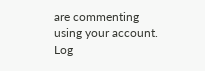are commenting using your account. Log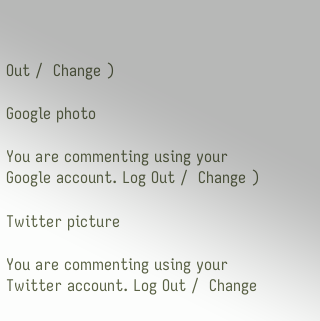Out /  Change )

Google photo

You are commenting using your Google account. Log Out /  Change )

Twitter picture

You are commenting using your Twitter account. Log Out /  Change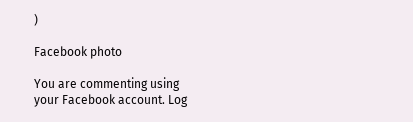)

Facebook photo

You are commenting using your Facebook account. Log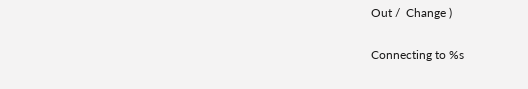Out /  Change )

Connecting to %s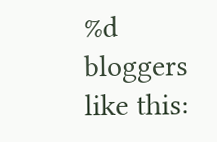%d bloggers like this: